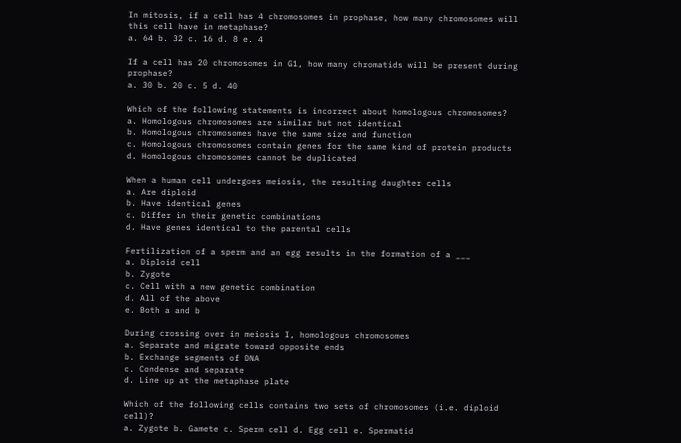In mitosis, if a cell has 4 chromosomes in prophase, how many chromosomes will this cell have in metaphase?
a. 64 b. 32 c. 16 d. 8 e. 4

If a cell has 20 chromosomes in G1, how many chromatids will be present during prophase?
a. 30 b. 20 c. 5 d. 40

Which of the following statements is incorrect about homologous chromosomes?
a. Homologous chromosomes are similar but not identical
b. Homologous chromosomes have the same size and function
c. Homologous chromosomes contain genes for the same kind of protein products
d. Homologous chromosomes cannot be duplicated

When a human cell undergoes meiosis, the resulting daughter cells
a. Are diploid
b. Have identical genes
c. Differ in their genetic combinations
d. Have genes identical to the parental cells

Fertilization of a sperm and an egg results in the formation of a ___
a. Diploid cell
b. Zygote
c. Cell with a new genetic combination
d. All of the above
e. Both a and b

During crossing over in meiosis I, homologous chromosomes
a. Separate and migrate toward opposite ends
b. Exchange segments of DNA
c. Condense and separate
d. Line up at the metaphase plate

Which of the following cells contains two sets of chromosomes (i.e. diploid cell)?
a. Zygote b. Gamete c. Sperm cell d. Egg cell e. Spermatid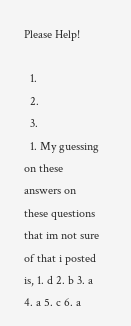Please Help!

  1.
  2.
  3.
  1. My guessing on these answers on these questions that im not sure of that i posted is, 1. d 2. b 3. a 4. a 5. c 6. a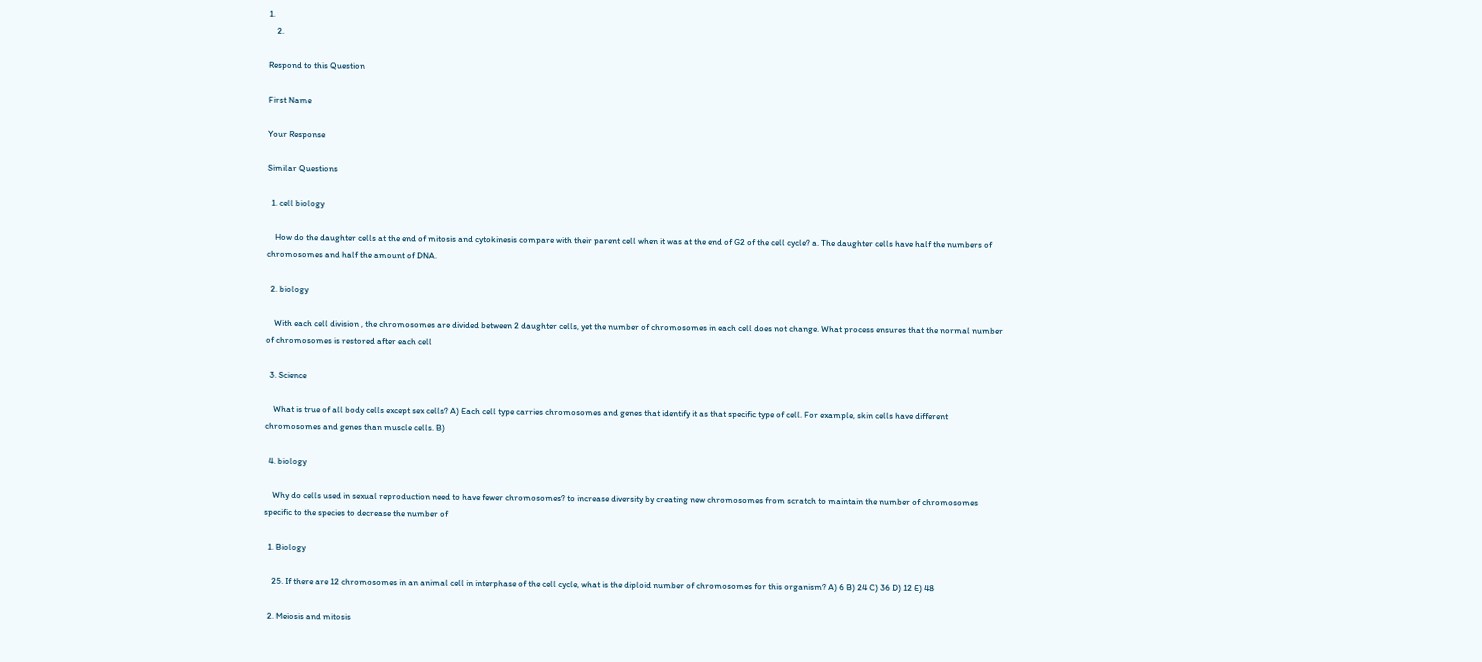1.
    2.

Respond to this Question

First Name

Your Response

Similar Questions

  1. cell biology

    How do the daughter cells at the end of mitosis and cytokinesis compare with their parent cell when it was at the end of G2 of the cell cycle? a. The daughter cells have half the numbers of chromosomes and half the amount of DNA.

  2. biology

    With each cell division , the chromosomes are divided between 2 daughter cells, yet the number of chromosomes in each cell does not change. What process ensures that the normal number of chromosomes is restored after each cell

  3. Science

    What is true of all body cells except sex cells? A) Each cell type carries chromosomes and genes that identify it as that specific type of cell. For example, skin cells have different chromosomes and genes than muscle cells. B)

  4. biology

    Why do cells used in sexual reproduction need to have fewer chromosomes? to increase diversity by creating new chromosomes from scratch to maintain the number of chromosomes specific to the species to decrease the number of

  1. Biology

    25. If there are 12 chromosomes in an animal cell in interphase of the cell cycle, what is the diploid number of chromosomes for this organism? A) 6 B) 24 C) 36 D) 12 E) 48

  2. Meiosis and mitosis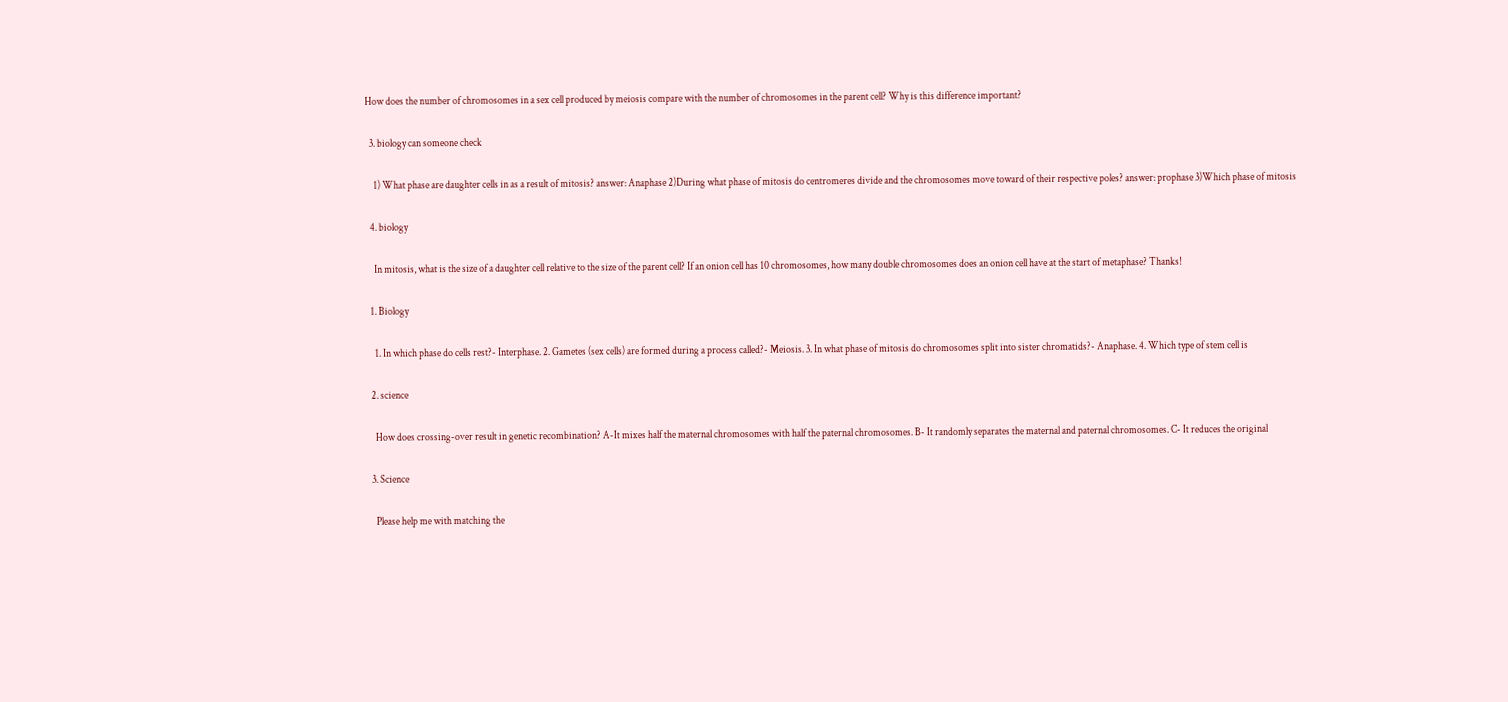How does the number of chromosomes in a sex cell produced by meiosis compare with the number of chromosomes in the parent cell? Why is this difference important?

  3. biology can someone check

    1) What phase are daughter cells in as a result of mitosis? answer: Anaphase 2)During what phase of mitosis do centromeres divide and the chromosomes move toward of their respective poles? answer: prophase 3)Which phase of mitosis

  4. biology

    In mitosis, what is the size of a daughter cell relative to the size of the parent cell? If an onion cell has 10 chromosomes, how many double chromosomes does an onion cell have at the start of metaphase? Thanks!

  1. Biology

    1. In which phase do cells rest?- Interphase. 2. Gametes (sex cells) are formed during a process called?- Meiosis. 3. In what phase of mitosis do chromosomes split into sister chromatids?- Anaphase. 4. Which type of stem cell is

  2. science

    How does crossing-over result in genetic recombination? A-It mixes half the maternal chromosomes with half the paternal chromosomes. B- It randomly separates the maternal and paternal chromosomes. C- It reduces the original

  3. Science

    Please help me with matching the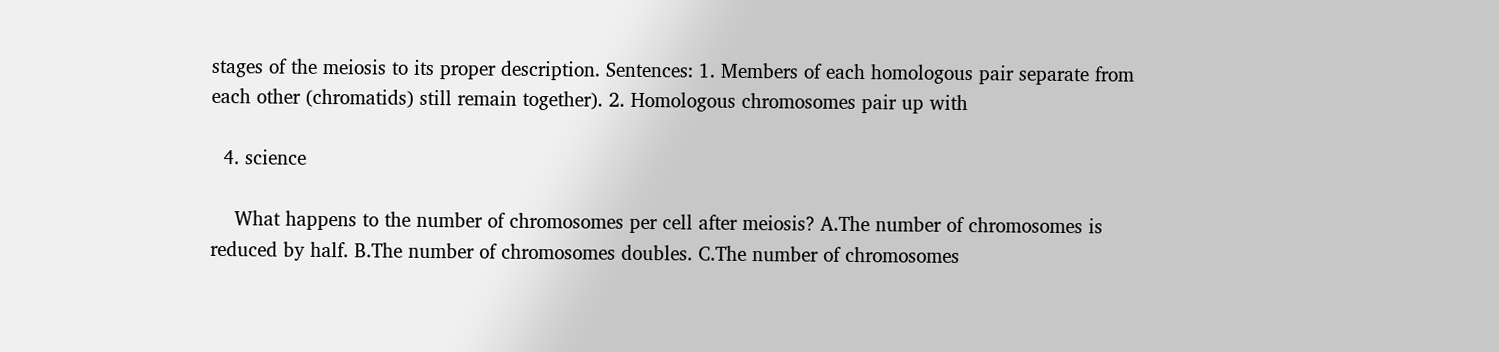stages of the meiosis to its proper description. Sentences: 1. Members of each homologous pair separate from each other (chromatids) still remain together). 2. Homologous chromosomes pair up with

  4. science

    What happens to the number of chromosomes per cell after meiosis? A.The number of chromosomes is reduced by half. B.The number of chromosomes doubles. C.The number of chromosomes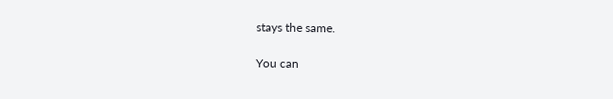stays the same.

You can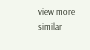view more similar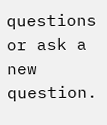questions or ask a new question.